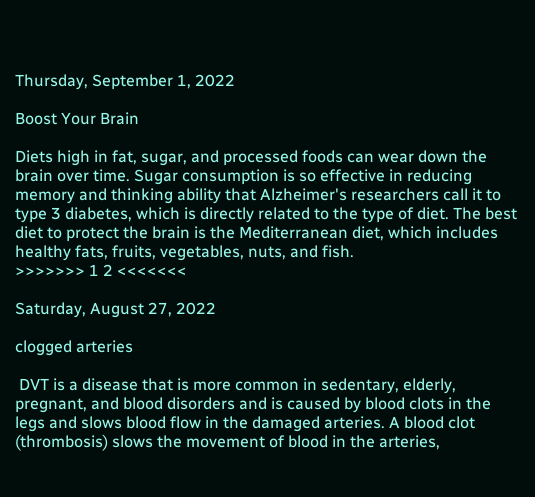Thursday, September 1, 2022

Boost Your Brain

Diets high in fat, sugar, and processed foods can wear down the brain over time. Sugar consumption is so effective in reducing memory and thinking ability that Alzheimer's researchers call it to type 3 diabetes, which is directly related to the type of diet. The best diet to protect the brain is the Mediterranean diet, which includes healthy fats, fruits, vegetables, nuts, and fish.
>>>>>>> 1 2 <<<<<<<

Saturday, August 27, 2022

clogged arteries

 DVT is a disease that is more common in sedentary, elderly, pregnant, and blood disorders and is caused by blood clots in the legs and slows blood flow in the damaged arteries. A blood clot (thrombosis) slows the movement of blood in the arteries,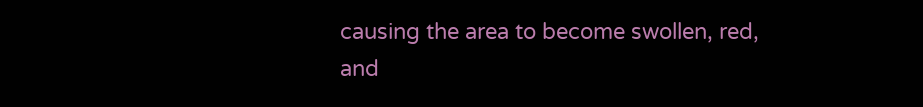causing the area to become swollen, red, and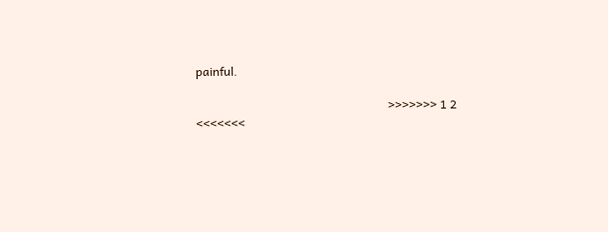painful.

                                                                >>>>>>> 1 2 <<<<<<<